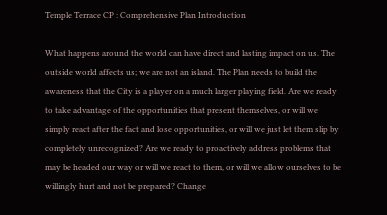Temple Terrace CP : Comprehensive Plan Introduction

What happens around the world can have direct and lasting impact on us. The outside world affects us; we are not an island. The Plan needs to build the awareness that the City is a player on a much larger playing field. Are we ready to take advantage of the opportunities that present themselves, or will we simply react after the fact and lose opportunities, or will we just let them slip by completely unrecognized? Are we ready to proactively address problems that may be headed our way or will we react to them, or will we allow ourselves to be willingly hurt and not be prepared? Change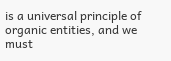is a universal principle of organic entities, and we must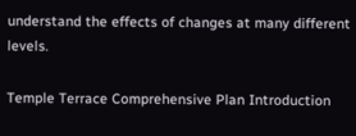understand the effects of changes at many different levels.

Temple Terrace Comprehensive Plan Introduction